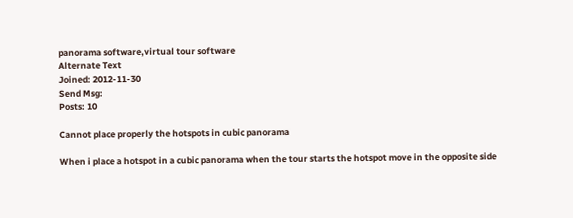panorama software,virtual tour software
Alternate Text
Joined: 2012-11-30
Send Msg:
Posts: 10

Cannot place properly the hotspots in cubic panorama

When i place a hotspot in a cubic panorama when the tour starts the hotspot move in the opposite side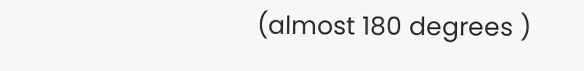(almost 180 degrees )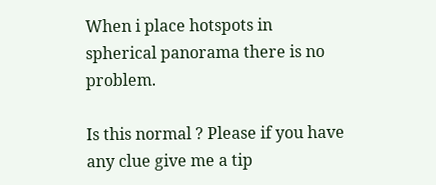When i place hotspots in spherical panorama there is no problem.

Is this normal ? Please if you have any clue give me a tip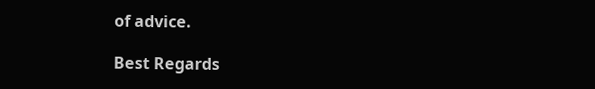of advice.

Best Regards